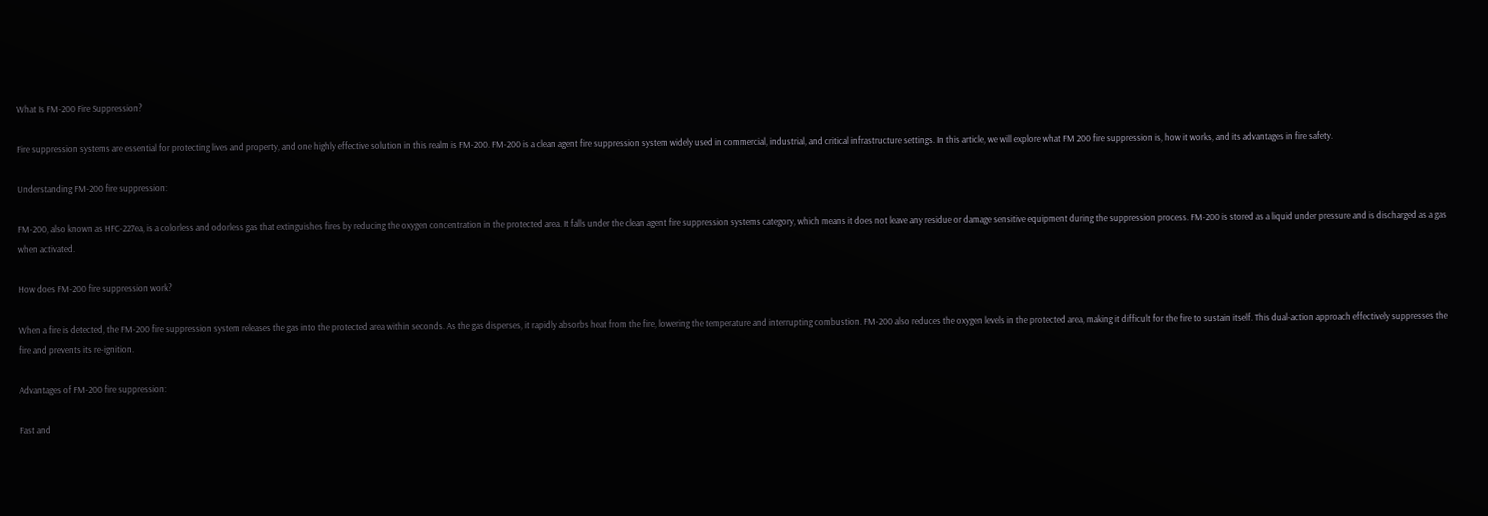What Is FM-200 Fire Suppression?

Fire suppression systems are essential for protecting lives and property, and one highly effective solution in this realm is FM-200. FM-200 is a clean agent fire suppression system widely used in commercial, industrial, and critical infrastructure settings. In this article, we will explore what FM 200 fire suppression is, how it works, and its advantages in fire safety.

Understanding FM-200 fire suppression:

FM-200, also known as HFC-227ea, is a colorless and odorless gas that extinguishes fires by reducing the oxygen concentration in the protected area. It falls under the clean agent fire suppression systems category, which means it does not leave any residue or damage sensitive equipment during the suppression process. FM-200 is stored as a liquid under pressure and is discharged as a gas when activated.

How does FM-200 fire suppression work?

When a fire is detected, the FM-200 fire suppression system releases the gas into the protected area within seconds. As the gas disperses, it rapidly absorbs heat from the fire, lowering the temperature and interrupting combustion. FM-200 also reduces the oxygen levels in the protected area, making it difficult for the fire to sustain itself. This dual-action approach effectively suppresses the fire and prevents its re-ignition.

Advantages of FM-200 fire suppression:

Fast and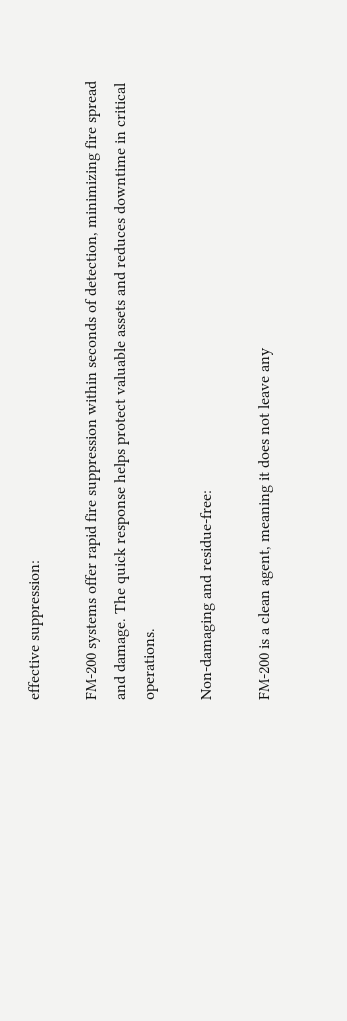effective suppression:

FM-200 systems offer rapid fire suppression within seconds of detection, minimizing fire spread and damage. The quick response helps protect valuable assets and reduces downtime in critical operations.

Non-damaging and residue-free:

FM-200 is a clean agent, meaning it does not leave any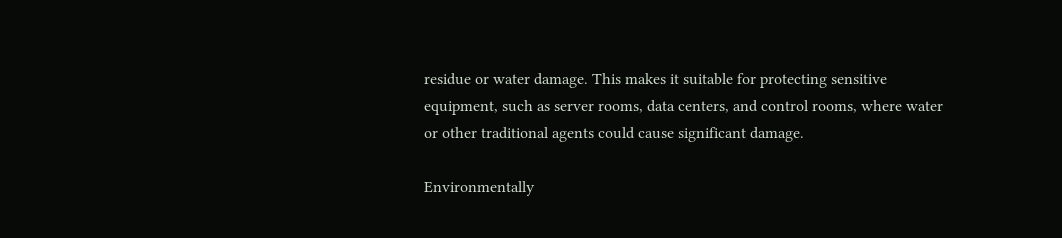residue or water damage. This makes it suitable for protecting sensitive equipment, such as server rooms, data centers, and control rooms, where water or other traditional agents could cause significant damage.

Environmentally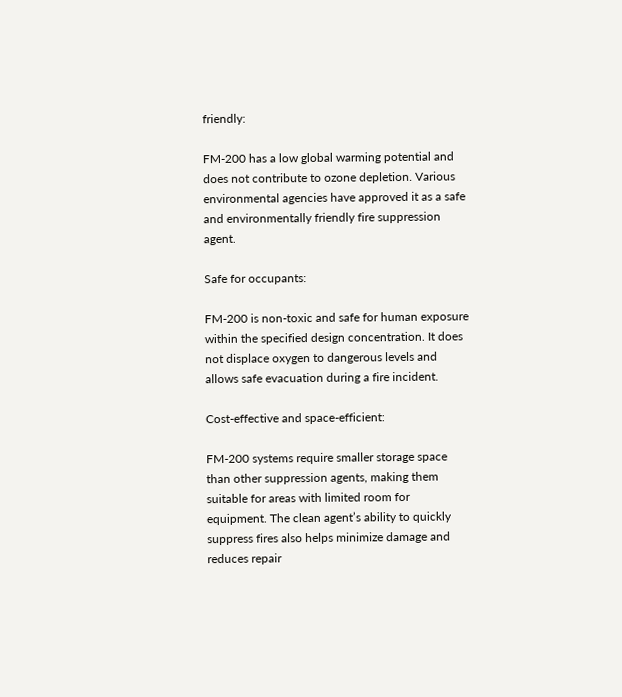friendly:

FM-200 has a low global warming potential and does not contribute to ozone depletion. Various environmental agencies have approved it as a safe and environmentally friendly fire suppression agent.

Safe for occupants:

FM-200 is non-toxic and safe for human exposure within the specified design concentration. It does not displace oxygen to dangerous levels and allows safe evacuation during a fire incident.

Cost-effective and space-efficient:

FM-200 systems require smaller storage space than other suppression agents, making them suitable for areas with limited room for equipment. The clean agent’s ability to quickly suppress fires also helps minimize damage and reduces repair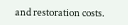and restoration costs.